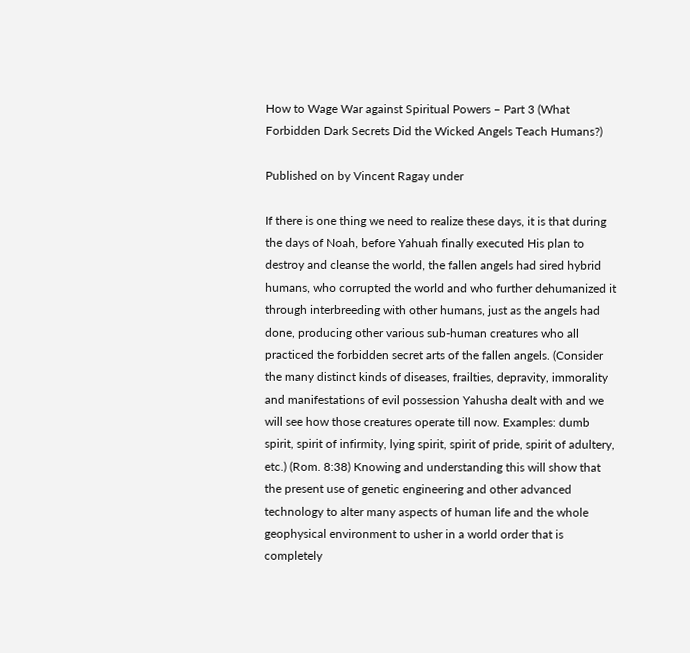How to Wage War against Spiritual Powers – Part 3 (What Forbidden Dark Secrets Did the Wicked Angels Teach Humans?)

Published on by Vincent Ragay under

If there is one thing we need to realize these days, it is that during the days of Noah, before Yahuah finally executed His plan to destroy and cleanse the world, the fallen angels had sired hybrid humans, who corrupted the world and who further dehumanized it through interbreeding with other humans, just as the angels had done, producing other various sub-human creatures who all practiced the forbidden secret arts of the fallen angels. (Consider the many distinct kinds of diseases, frailties, depravity, immorality and manifestations of evil possession Yahusha dealt with and we will see how those creatures operate till now. Examples: dumb spirit, spirit of infirmity, lying spirit, spirit of pride, spirit of adultery, etc.) (Rom. 8:38) Knowing and understanding this will show that the present use of genetic engineering and other advanced technology to alter many aspects of human life and the whole geophysical environment to usher in a world order that is completely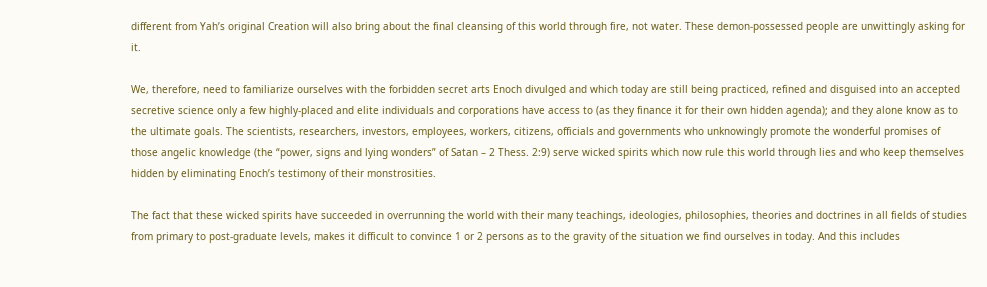different from Yah’s original Creation will also bring about the final cleansing of this world through fire, not water. These demon-possessed people are unwittingly asking for it.

We, therefore, need to familiarize ourselves with the forbidden secret arts Enoch divulged and which today are still being practiced, refined and disguised into an accepted secretive science only a few highly-placed and elite individuals and corporations have access to (as they finance it for their own hidden agenda); and they alone know as to the ultimate goals. The scientists, researchers, investors, employees, workers, citizens, officials and governments who unknowingly promote the wonderful promises of those angelic knowledge (the “power, signs and lying wonders” of Satan – 2 Thess. 2:9) serve wicked spirits which now rule this world through lies and who keep themselves hidden by eliminating Enoch’s testimony of their monstrosities.

The fact that these wicked spirits have succeeded in overrunning the world with their many teachings, ideologies, philosophies, theories and doctrines in all fields of studies from primary to post-graduate levels, makes it difficult to convince 1 or 2 persons as to the gravity of the situation we find ourselves in today. And this includes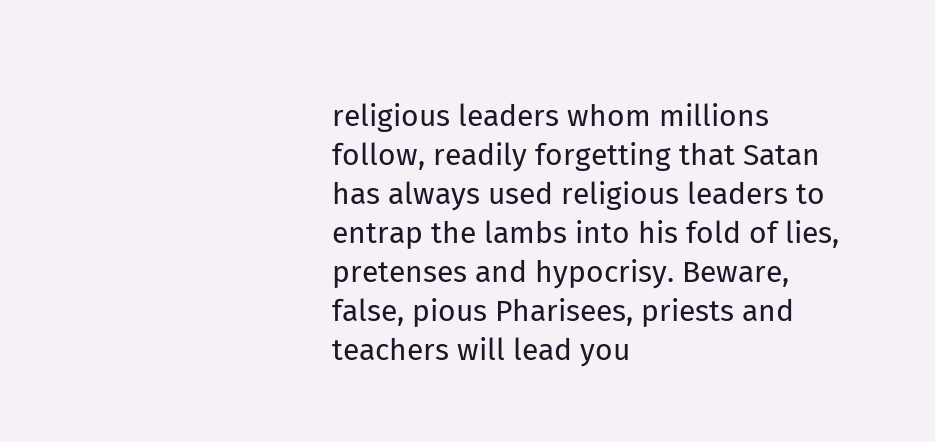religious leaders whom millions follow, readily forgetting that Satan has always used religious leaders to entrap the lambs into his fold of lies, pretenses and hypocrisy. Beware, false, pious Pharisees, priests and teachers will lead you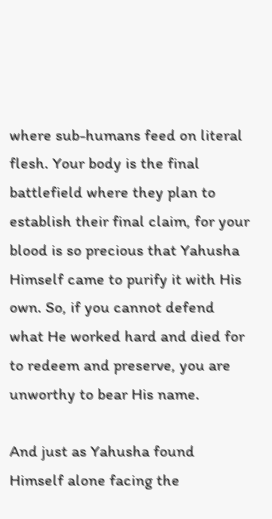where sub-humans feed on literal flesh. Your body is the final battlefield where they plan to establish their final claim, for your blood is so precious that Yahusha Himself came to purify it with His own. So, if you cannot defend what He worked hard and died for to redeem and preserve, you are unworthy to bear His name.

And just as Yahusha found Himself alone facing the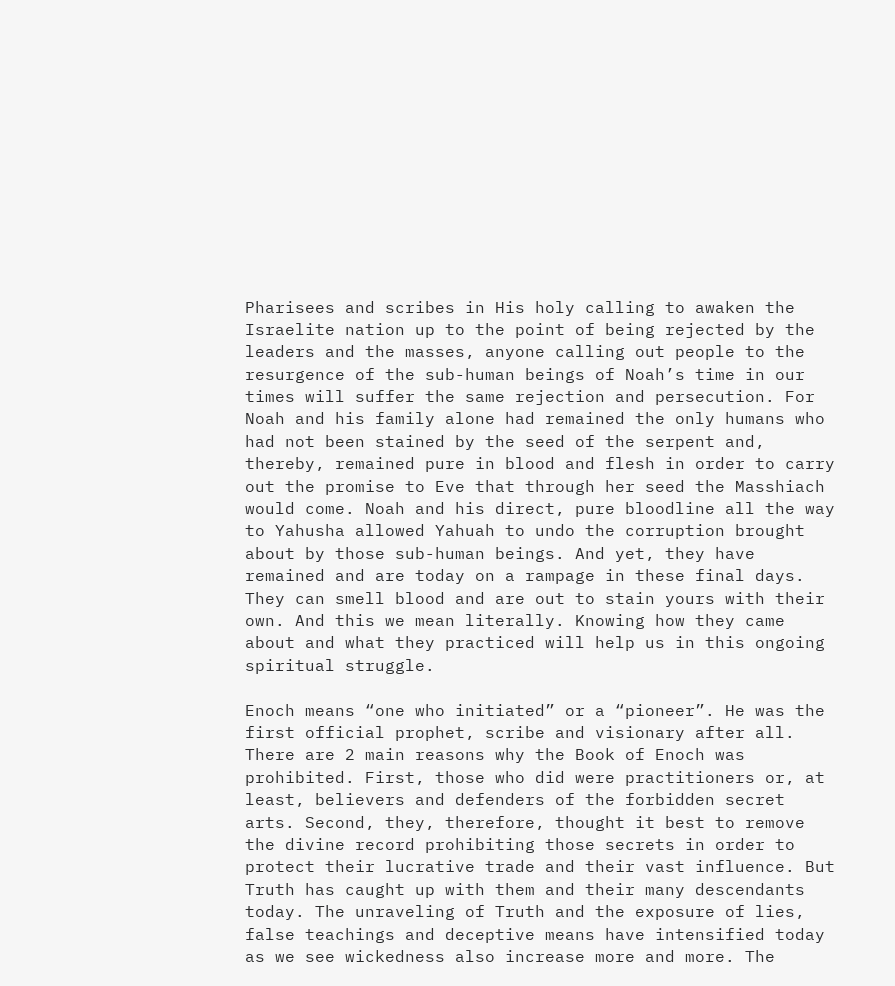Pharisees and scribes in His holy calling to awaken the Israelite nation up to the point of being rejected by the leaders and the masses, anyone calling out people to the resurgence of the sub-human beings of Noah’s time in our times will suffer the same rejection and persecution. For Noah and his family alone had remained the only humans who had not been stained by the seed of the serpent and, thereby, remained pure in blood and flesh in order to carry out the promise to Eve that through her seed the Masshiach would come. Noah and his direct, pure bloodline all the way to Yahusha allowed Yahuah to undo the corruption brought about by those sub-human beings. And yet, they have remained and are today on a rampage in these final days. They can smell blood and are out to stain yours with their own. And this we mean literally. Knowing how they came about and what they practiced will help us in this ongoing spiritual struggle.

Enoch means “one who initiated” or a “pioneer”. He was the first official prophet, scribe and visionary after all. There are 2 main reasons why the Book of Enoch was prohibited. First, those who did were practitioners or, at least, believers and defenders of the forbidden secret arts. Second, they, therefore, thought it best to remove the divine record prohibiting those secrets in order to protect their lucrative trade and their vast influence. But Truth has caught up with them and their many descendants today. The unraveling of Truth and the exposure of lies, false teachings and deceptive means have intensified today as we see wickedness also increase more and more. The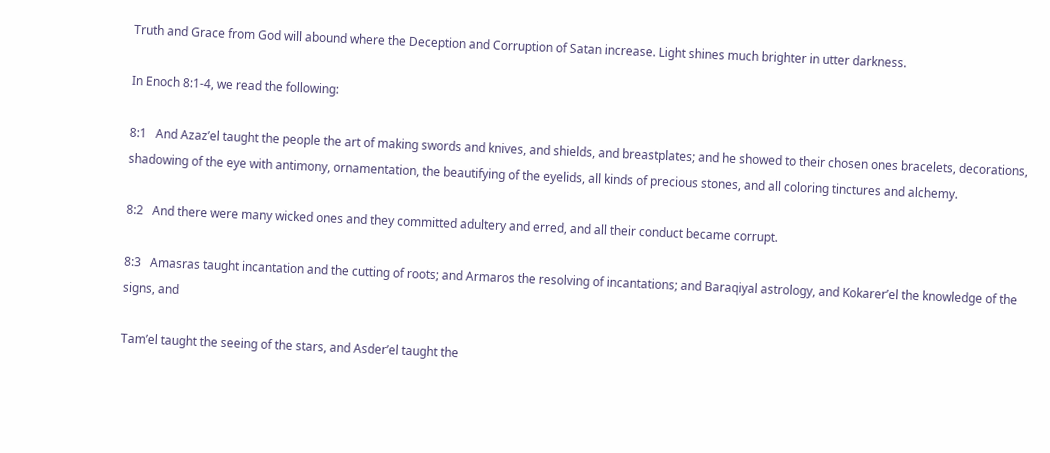Truth and Grace from God will abound where the Deception and Corruption of Satan increase. Light shines much brighter in utter darkness.

In Enoch 8:1-4, we read the following:

8:1   And Azaz’el taught the people the art of making swords and knives, and shields, and breastplates; and he showed to their chosen ones bracelets, decorations, shadowing of the eye with antimony, ornamentation, the beautifying of the eyelids, all kinds of precious stones, and all coloring tinctures and alchemy.

8:2   And there were many wicked ones and they committed adultery and erred, and all their conduct became corrupt.

8:3   Amasras taught incantation and the cutting of roots; and Armaros the resolving of incantations; and Baraqiyal astrology, and Kokarer’el the knowledge of the signs, and

Tam’el taught the seeing of the stars, and Asder’el taught the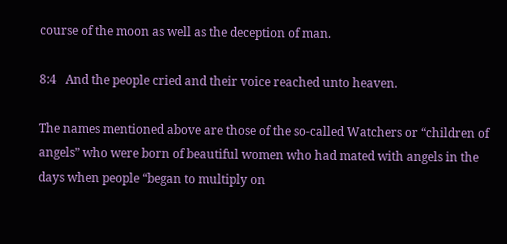course of the moon as well as the deception of man.

8:4   And the people cried and their voice reached unto heaven.

The names mentioned above are those of the so-called Watchers or “children of angels” who were born of beautiful women who had mated with angels in the days when people “began to multiply on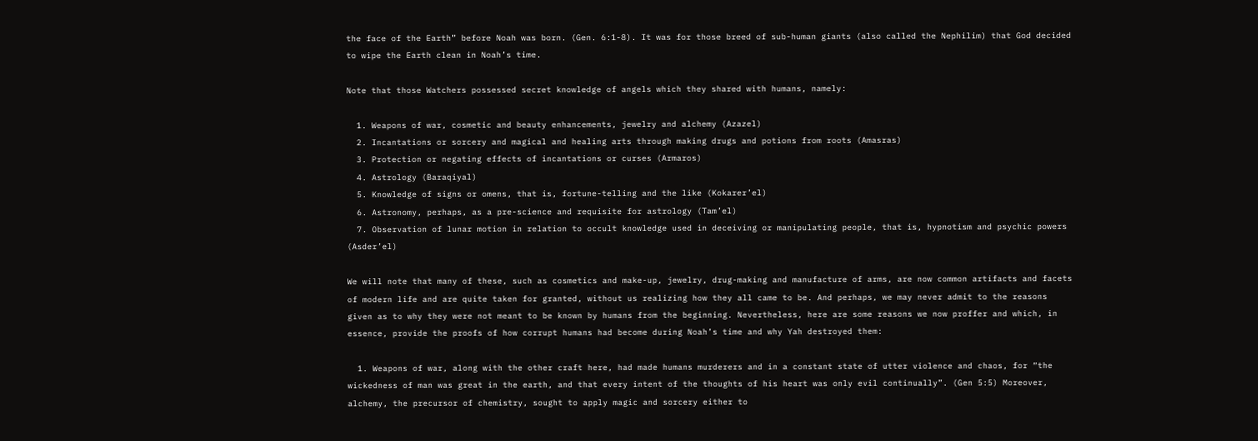the face of the Earth” before Noah was born. (Gen. 6:1-8). It was for those breed of sub-human giants (also called the Nephilim) that God decided to wipe the Earth clean in Noah’s time.

Note that those Watchers possessed secret knowledge of angels which they shared with humans, namely:

  1. Weapons of war, cosmetic and beauty enhancements, jewelry and alchemy (Azazel)
  2. Incantations or sorcery and magical and healing arts through making drugs and potions from roots (Amasras)
  3. Protection or negating effects of incantations or curses (Armaros)
  4. Astrology (Baraqiyal)
  5. Knowledge of signs or omens, that is, fortune-telling and the like (Kokarer’el)
  6. Astronomy, perhaps, as a pre-science and requisite for astrology (Tam’el)
  7. Observation of lunar motion in relation to occult knowledge used in deceiving or manipulating people, that is, hypnotism and psychic powers (Asder’el)

We will note that many of these, such as cosmetics and make-up, jewelry, drug-making and manufacture of arms, are now common artifacts and facets of modern life and are quite taken for granted, without us realizing how they all came to be. And perhaps, we may never admit to the reasons given as to why they were not meant to be known by humans from the beginning. Nevertheless, here are some reasons we now proffer and which, in essence, provide the proofs of how corrupt humans had become during Noah’s time and why Yah destroyed them:

  1. Weapons of war, along with the other craft here, had made humans murderers and in a constant state of utter violence and chaos, for “the wickedness of man was great in the earth, and that every intent of the thoughts of his heart was only evil continually”. (Gen 5:5) Moreover, alchemy, the precursor of chemistry, sought to apply magic and sorcery either to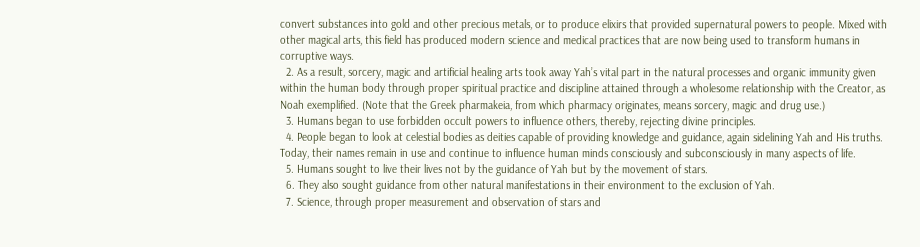convert substances into gold and other precious metals, or to produce elixirs that provided supernatural powers to people. Mixed with other magical arts, this field has produced modern science and medical practices that are now being used to transform humans in corruptive ways.
  2. As a result, sorcery, magic and artificial healing arts took away Yah’s vital part in the natural processes and organic immunity given within the human body through proper spiritual practice and discipline attained through a wholesome relationship with the Creator, as Noah exemplified. (Note that the Greek pharmakeia, from which pharmacy originates, means sorcery, magic and drug use.)
  3. Humans began to use forbidden occult powers to influence others, thereby, rejecting divine principles.
  4. People began to look at celestial bodies as deities capable of providing knowledge and guidance, again sidelining Yah and His truths. Today, their names remain in use and continue to influence human minds consciously and subconsciously in many aspects of life.
  5. Humans sought to live their lives not by the guidance of Yah but by the movement of stars.
  6. They also sought guidance from other natural manifestations in their environment to the exclusion of Yah.
  7. Science, through proper measurement and observation of stars and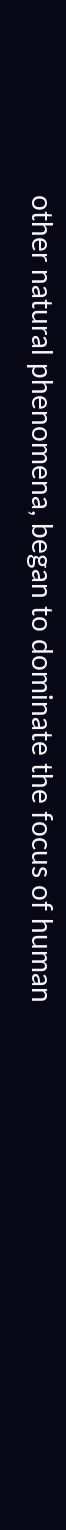other natural phenomena, began to dominate the focus of human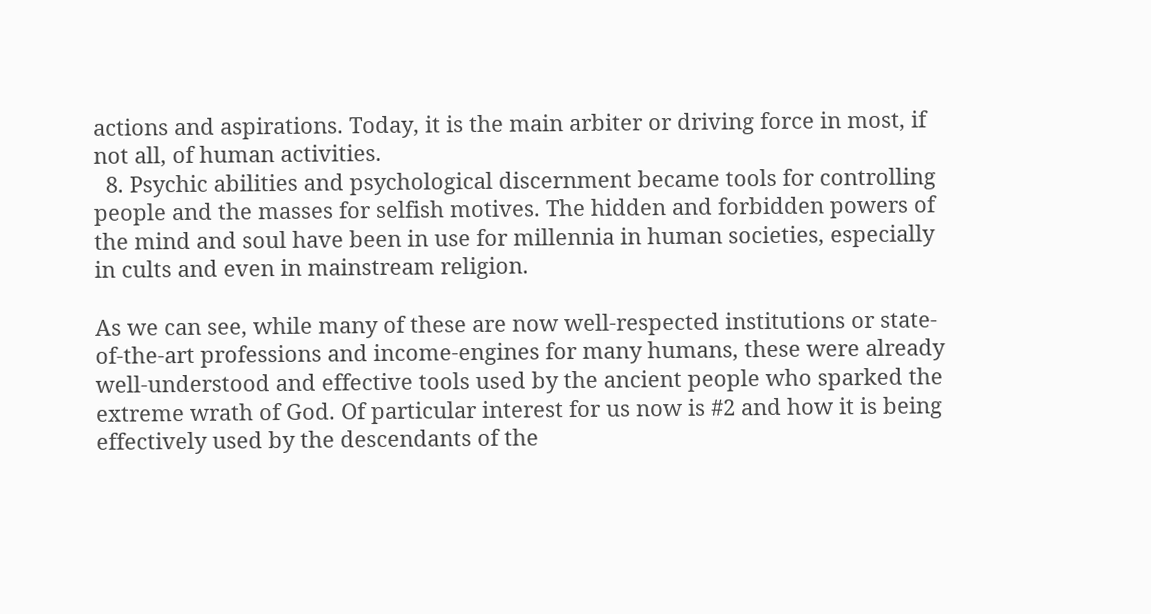actions and aspirations. Today, it is the main arbiter or driving force in most, if not all, of human activities.
  8. Psychic abilities and psychological discernment became tools for controlling people and the masses for selfish motives. The hidden and forbidden powers of the mind and soul have been in use for millennia in human societies, especially in cults and even in mainstream religion.

As we can see, while many of these are now well-respected institutions or state-of-the-art professions and income-engines for many humans, these were already well-understood and effective tools used by the ancient people who sparked the extreme wrath of God. Of particular interest for us now is #2 and how it is being effectively used by the descendants of the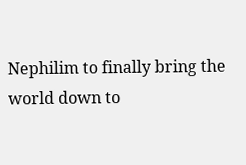Nephilim to finally bring the world down to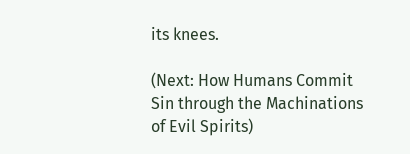its knees.

(Next: How Humans Commit Sin through the Machinations of Evil Spirits)